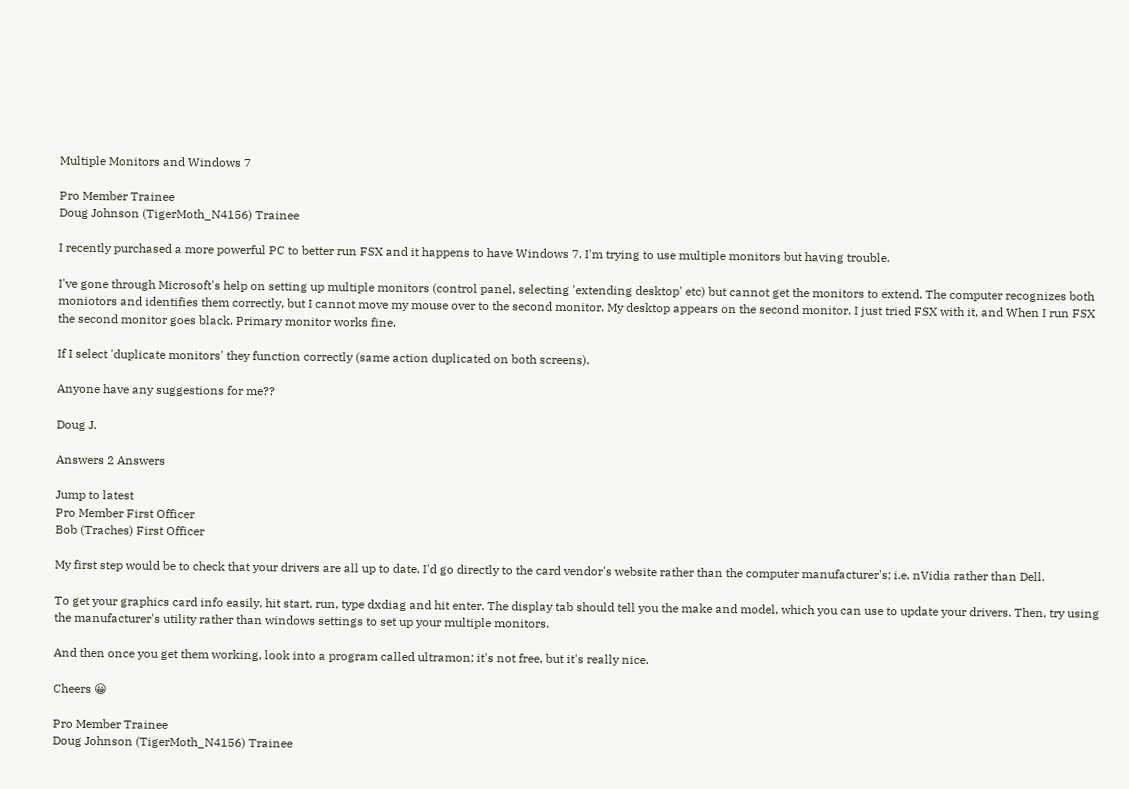Multiple Monitors and Windows 7

Pro Member Trainee
Doug Johnson (TigerMoth_N4156) Trainee

I recently purchased a more powerful PC to better run FSX and it happens to have Windows 7. I'm trying to use multiple monitors but having trouble.

I've gone through Microsoft's help on setting up multiple monitors (control panel, selecting 'extending desktop' etc) but cannot get the monitors to extend. The computer recognizes both moniotors and identifies them correctly, but I cannot move my mouse over to the second monitor. My desktop appears on the second monitor. I just tried FSX with it, and When I run FSX the second monitor goes black. Primary monitor works fine.

If I select 'duplicate monitors' they function correctly (same action duplicated on both screens).

Anyone have any suggestions for me??

Doug J.

Answers 2 Answers

Jump to latest
Pro Member First Officer
Bob (Traches) First Officer

My first step would be to check that your drivers are all up to date. I'd go directly to the card vendor's website rather than the computer manufacturer's; i.e. nVidia rather than Dell.

To get your graphics card info easily, hit start, run, type dxdiag and hit enter. The display tab should tell you the make and model, which you can use to update your drivers. Then, try using the manufacturer's utility rather than windows settings to set up your multiple monitors.

And then once you get them working, look into a program called ultramon; it's not free, but it's really nice.

Cheers 😀

Pro Member Trainee
Doug Johnson (TigerMoth_N4156) Trainee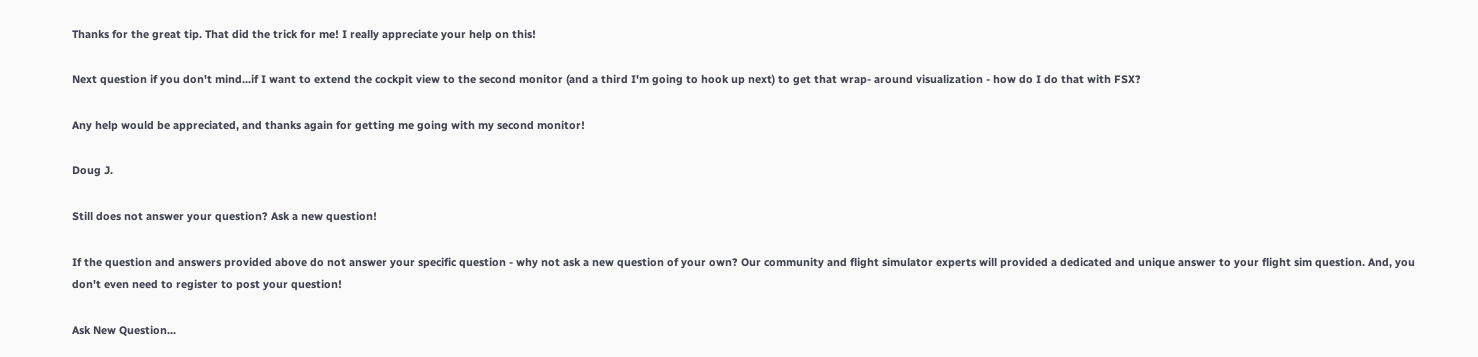Thanks for the great tip. That did the trick for me! I really appreciate your help on this!

Next question if you don't mind...if I want to extend the cockpit view to the second monitor (and a third I'm going to hook up next) to get that wrap- around visualization - how do I do that with FSX?

Any help would be appreciated, and thanks again for getting me going with my second monitor!

Doug J.

Still does not answer your question? Ask a new question!

If the question and answers provided above do not answer your specific question - why not ask a new question of your own? Our community and flight simulator experts will provided a dedicated and unique answer to your flight sim question. And, you don't even need to register to post your question!

Ask New Question...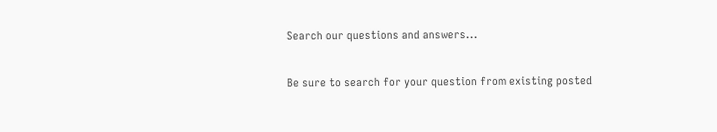Search our questions and answers...

Be sure to search for your question from existing posted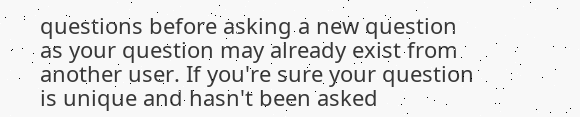questions before asking a new question as your question may already exist from another user. If you're sure your question is unique and hasn't been asked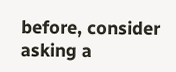before, consider asking a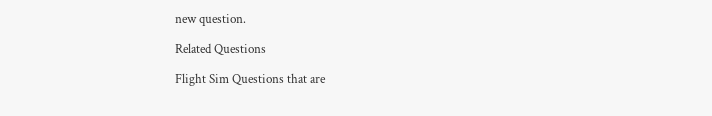new question.

Related Questions

Flight Sim Questions that are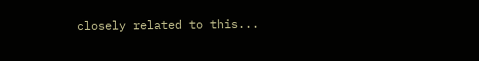closely related to this...